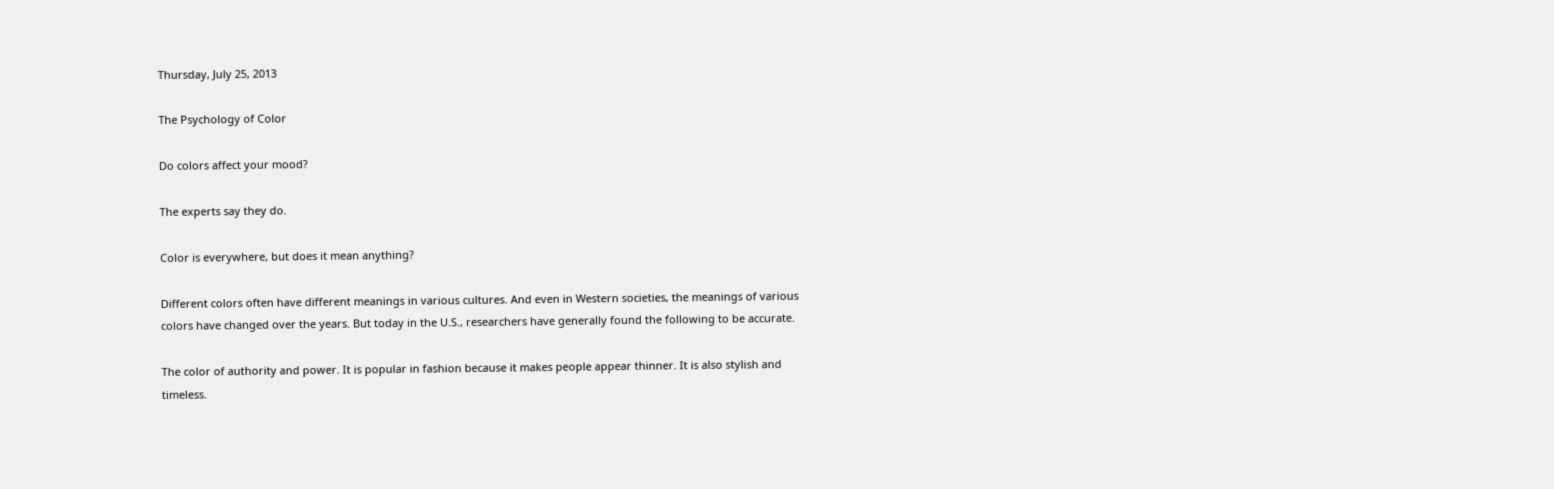Thursday, July 25, 2013

The Psychology of Color

Do colors affect your mood?

The experts say they do.

Color is everywhere, but does it mean anything?

Different colors often have different meanings in various cultures. And even in Western societies, the meanings of various colors have changed over the years. But today in the U.S., researchers have generally found the following to be accurate.

The color of authority and power. It is popular in fashion because it makes people appear thinner. It is also stylish and timeless.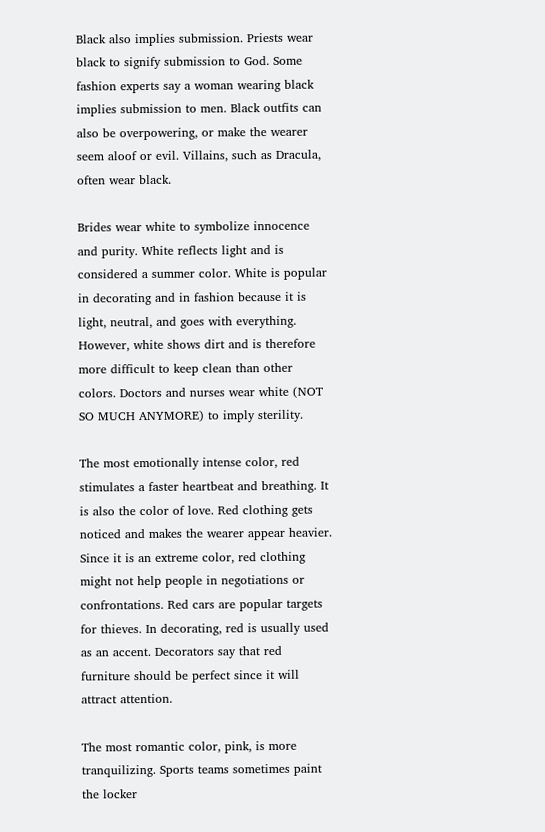Black also implies submission. Priests wear black to signify submission to God. Some fashion experts say a woman wearing black implies submission to men. Black outfits can also be overpowering, or make the wearer seem aloof or evil. Villains, such as Dracula, often wear black.

Brides wear white to symbolize innocence and purity. White reflects light and is considered a summer color. White is popular in decorating and in fashion because it is light, neutral, and goes with everything. However, white shows dirt and is therefore more difficult to keep clean than other colors. Doctors and nurses wear white (NOT SO MUCH ANYMORE) to imply sterility.

The most emotionally intense color, red stimulates a faster heartbeat and breathing. It is also the color of love. Red clothing gets noticed and makes the wearer appear heavier. Since it is an extreme color, red clothing might not help people in negotiations or confrontations. Red cars are popular targets for thieves. In decorating, red is usually used as an accent. Decorators say that red furniture should be perfect since it will attract attention.

The most romantic color, pink, is more tranquilizing. Sports teams sometimes paint the locker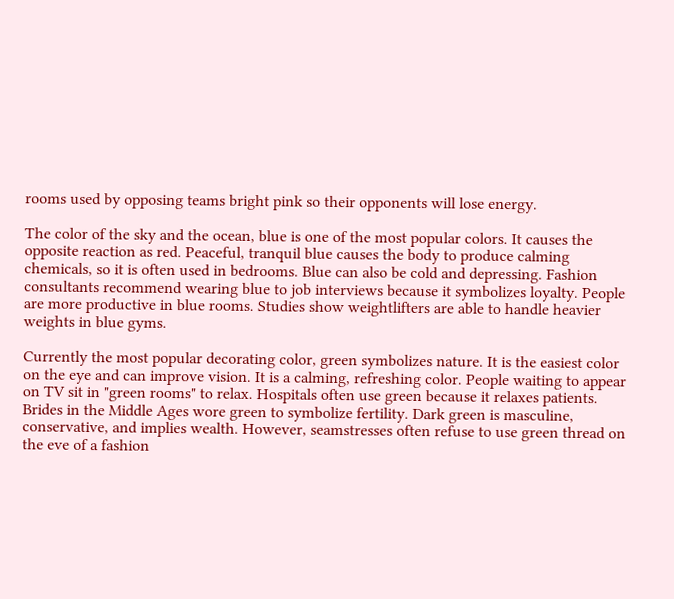rooms used by opposing teams bright pink so their opponents will lose energy.

The color of the sky and the ocean, blue is one of the most popular colors. It causes the opposite reaction as red. Peaceful, tranquil blue causes the body to produce calming chemicals, so it is often used in bedrooms. Blue can also be cold and depressing. Fashion consultants recommend wearing blue to job interviews because it symbolizes loyalty. People are more productive in blue rooms. Studies show weightlifters are able to handle heavier weights in blue gyms.

Currently the most popular decorating color, green symbolizes nature. It is the easiest color on the eye and can improve vision. It is a calming, refreshing color. People waiting to appear on TV sit in "green rooms" to relax. Hospitals often use green because it relaxes patients. Brides in the Middle Ages wore green to symbolize fertility. Dark green is masculine, conservative, and implies wealth. However, seamstresses often refuse to use green thread on the eve of a fashion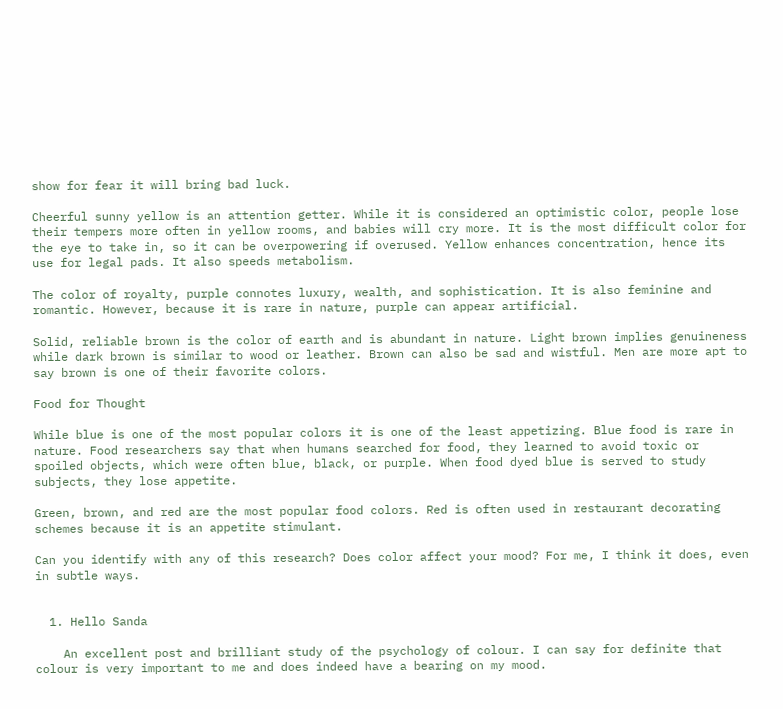show for fear it will bring bad luck.

Cheerful sunny yellow is an attention getter. While it is considered an optimistic color, people lose their tempers more often in yellow rooms, and babies will cry more. It is the most difficult color for the eye to take in, so it can be overpowering if overused. Yellow enhances concentration, hence its use for legal pads. It also speeds metabolism.

The color of royalty, purple connotes luxury, wealth, and sophistication. It is also feminine and romantic. However, because it is rare in nature, purple can appear artificial.

Solid, reliable brown is the color of earth and is abundant in nature. Light brown implies genuineness while dark brown is similar to wood or leather. Brown can also be sad and wistful. Men are more apt to say brown is one of their favorite colors.

Food for Thought

While blue is one of the most popular colors it is one of the least appetizing. Blue food is rare in nature. Food researchers say that when humans searched for food, they learned to avoid toxic or spoiled objects, which were often blue, black, or purple. When food dyed blue is served to study subjects, they lose appetite.

Green, brown, and red are the most popular food colors. Red is often used in restaurant decorating schemes because it is an appetite stimulant.

Can you identify with any of this research? Does color affect your mood? For me, I think it does, even in subtle ways.


  1. Hello Sanda

    An excellent post and brilliant study of the psychology of colour. I can say for definite that colour is very important to me and does indeed have a bearing on my mood.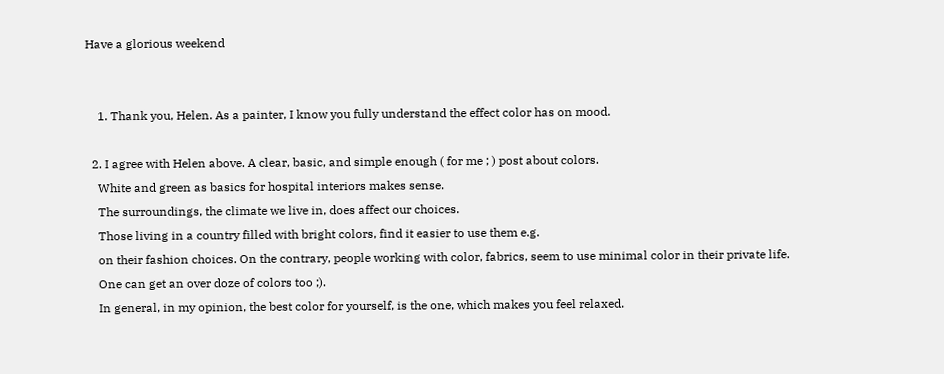Have a glorious weekend


    1. Thank you, Helen. As a painter, I know you fully understand the effect color has on mood.

  2. I agree with Helen above. A clear, basic, and simple enough ( for me ; ) post about colors.
    White and green as basics for hospital interiors makes sense.
    The surroundings, the climate we live in, does affect our choices.
    Those living in a country filled with bright colors, find it easier to use them e.g.
    on their fashion choices. On the contrary, people working with color, fabrics, seem to use minimal color in their private life.
    One can get an over doze of colors too ;).
    In general, in my opinion, the best color for yourself, is the one, which makes you feel relaxed.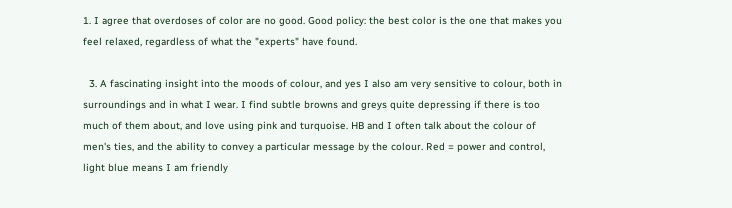1. I agree that overdoses of color are no good. Good policy: the best color is the one that makes you feel relaxed, regardless of what the "experts" have found.

  3. A fascinating insight into the moods of colour, and yes I also am very sensitive to colour, both in surroundings and in what I wear. I find subtle browns and greys quite depressing if there is too much of them about, and love using pink and turquoise. HB and I often talk about the colour of men's ties, and the ability to convey a particular message by the colour. Red = power and control, light blue means I am friendly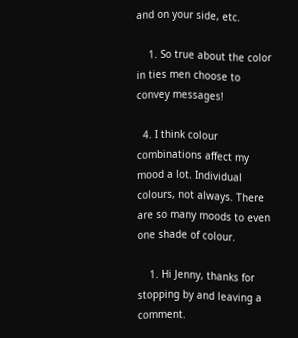and on your side, etc.

    1. So true about the color in ties men choose to convey messages!

  4. I think colour combinations affect my mood a lot. Individual colours, not always. There are so many moods to even one shade of colour.

    1. Hi Jenny, thanks for stopping by and leaving a comment.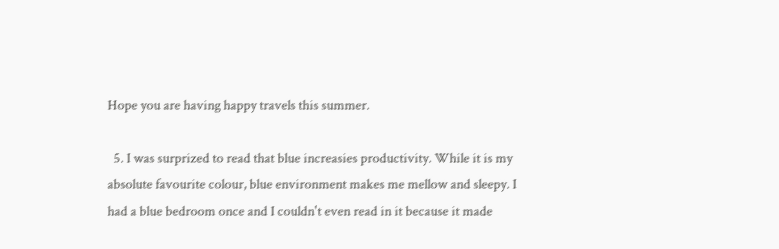Hope you are having happy travels this summer.

  5. I was surprized to read that blue increasies productivity. While it is my absolute favourite colour, blue environment makes me mellow and sleepy. I had a blue bedroom once and I couldn't even read in it because it made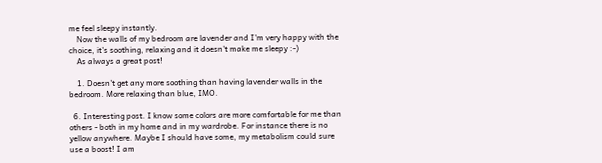me feel sleepy instantly.
    Now the walls of my bedroom are lavender and I'm very happy with the choice, it's soothing, relaxing and it doesn't make me sleepy :-)
    As always a great post!

    1. Doesn't get any more soothing than having lavender walls in the bedroom. More relaxing than blue, IMO.

  6. Interesting post. I know some colors are more comfortable for me than others - both in my home and in my wardrobe. For instance there is no yellow anywhere. Maybe I should have some, my metabolism could sure use a boost! I am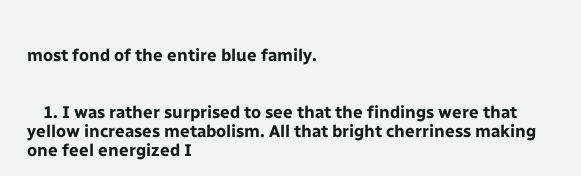most fond of the entire blue family.


    1. I was rather surprised to see that the findings were that yellow increases metabolism. All that bright cherriness making one feel energized I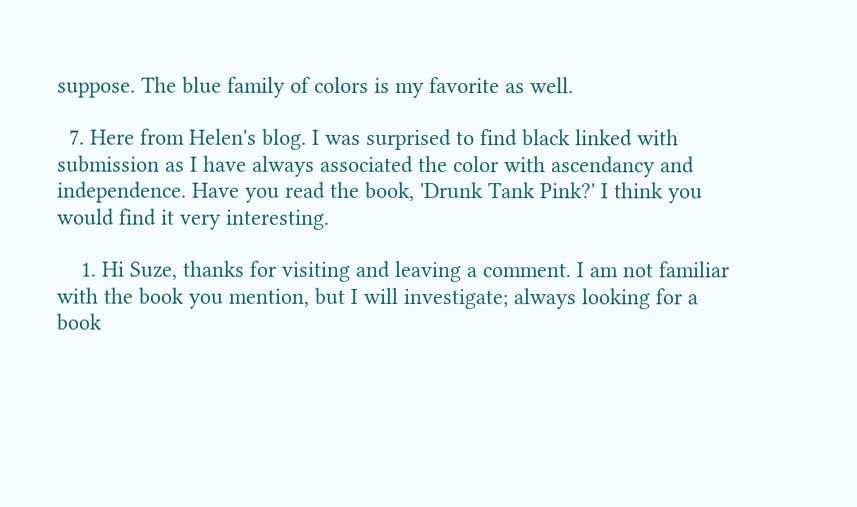suppose. The blue family of colors is my favorite as well.

  7. Here from Helen's blog. I was surprised to find black linked with submission as I have always associated the color with ascendancy and independence. Have you read the book, 'Drunk Tank Pink?' I think you would find it very interesting.

    1. Hi Suze, thanks for visiting and leaving a comment. I am not familiar with the book you mention, but I will investigate; always looking for a book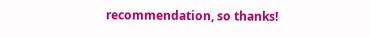recommendation, so thanks!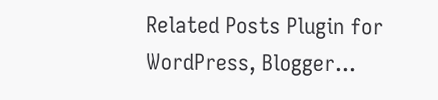Related Posts Plugin for WordPress, Blogger...